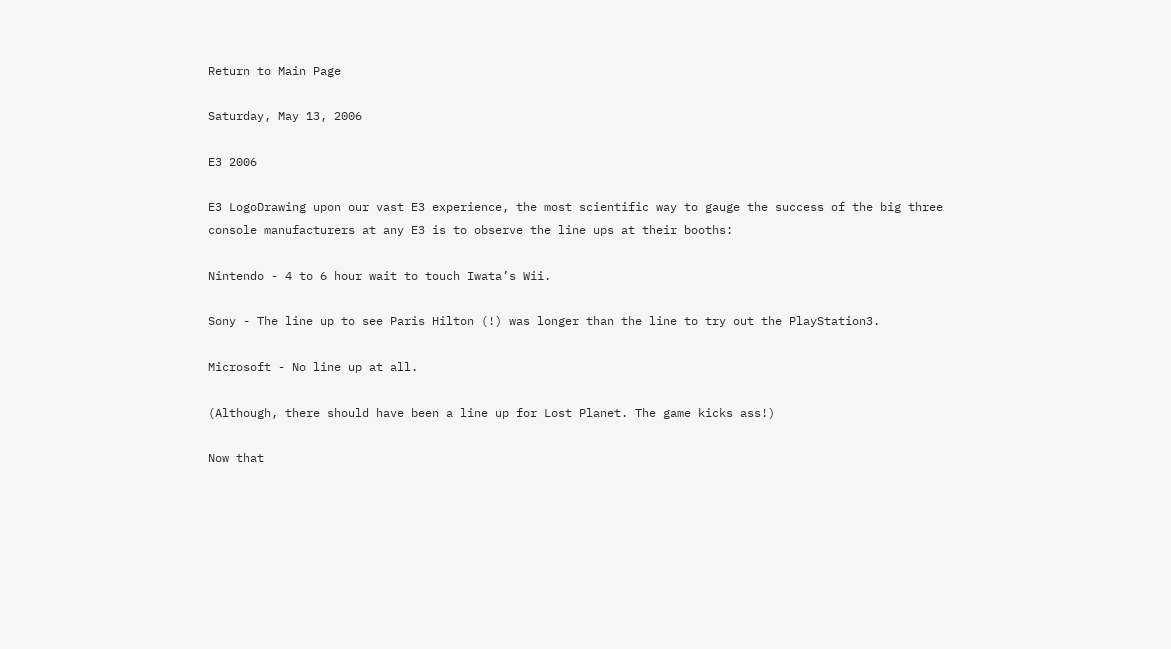Return to Main Page

Saturday, May 13, 2006

E3 2006

E3 LogoDrawing upon our vast E3 experience, the most scientific way to gauge the success of the big three console manufacturers at any E3 is to observe the line ups at their booths:

Nintendo - 4 to 6 hour wait to touch Iwata’s Wii.

Sony - The line up to see Paris Hilton (!) was longer than the line to try out the PlayStation3.

Microsoft - No line up at all.

(Although, there should have been a line up for Lost Planet. The game kicks ass!)

Now that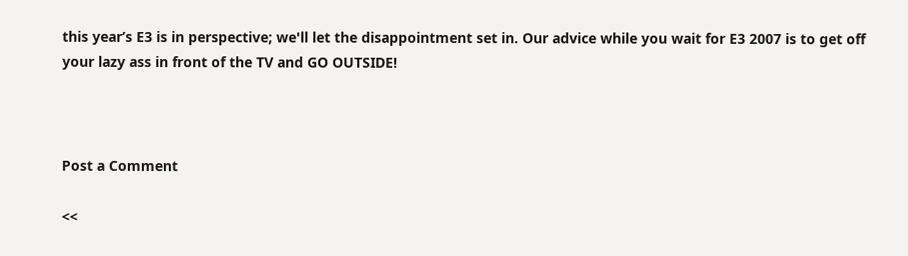this year’s E3 is in perspective; we'll let the disappointment set in. Our advice while you wait for E3 2007 is to get off your lazy ass in front of the TV and GO OUTSIDE!



Post a Comment

<<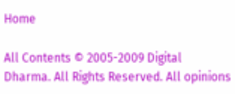Home

All Contents © 2005-2009 Digital Dharma. All Rights Reserved. All opinions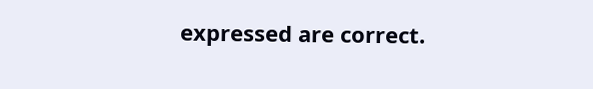expressed are correct.